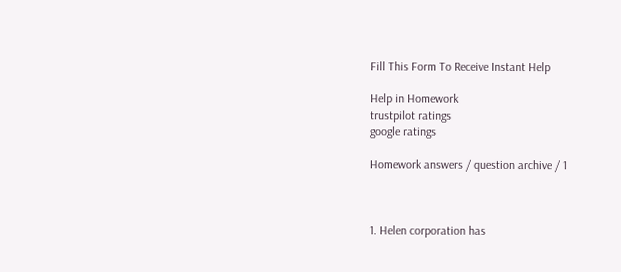Fill This Form To Receive Instant Help

Help in Homework
trustpilot ratings
google ratings

Homework answers / question archive / 1



1. Helen corporation has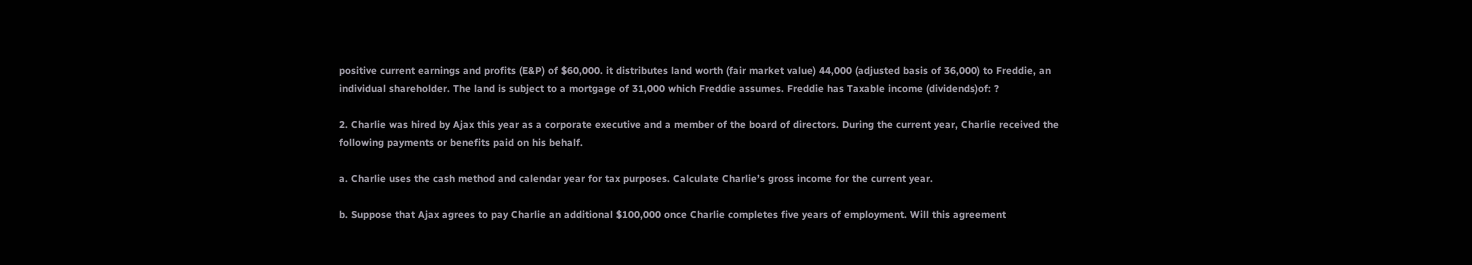positive current earnings and profits (E&P) of $60,000. it distributes land worth (fair market value) 44,000 (adjusted basis of 36,000) to Freddie, an individual shareholder. The land is subject to a mortgage of 31,000 which Freddie assumes. Freddie has Taxable income (dividends)of: ?

2. Charlie was hired by Ajax this year as a corporate executive and a member of the board of directors. During the current year, Charlie received the following payments or benefits paid on his behalf.

a. Charlie uses the cash method and calendar year for tax purposes. Calculate Charlie’s gross income for the current year.

b. Suppose that Ajax agrees to pay Charlie an additional $100,000 once Charlie completes five years of employment. Will this agreement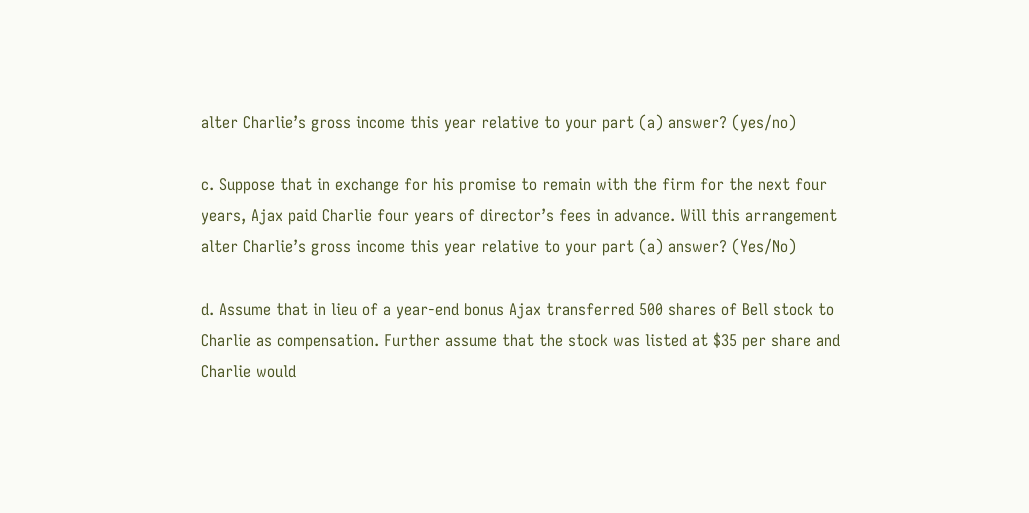alter Charlie’s gross income this year relative to your part (a) answer? (yes/no)

c. Suppose that in exchange for his promise to remain with the firm for the next four years, Ajax paid Charlie four years of director’s fees in advance. Will this arrangement alter Charlie’s gross income this year relative to your part (a) answer? (Yes/No)

d. Assume that in lieu of a year-end bonus Ajax transferred 500 shares of Bell stock to Charlie as compensation. Further assume that the stock was listed at $35 per share and Charlie would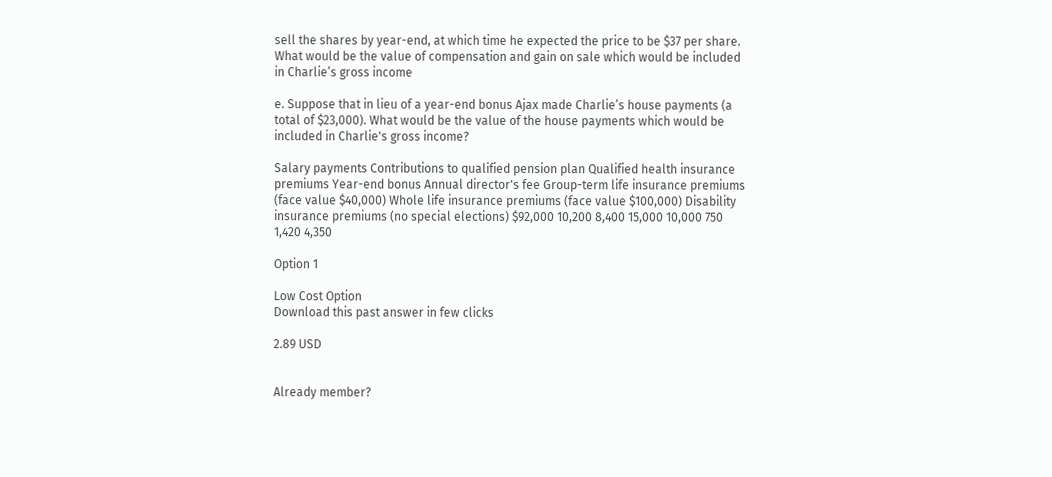sell the shares by year-end, at which time he expected the price to be $37 per share. What would be the value of compensation and gain on sale which would be included in Charlie’s gross income

e. Suppose that in lieu of a year-end bonus Ajax made Charlie’s house payments (a total of $23,000). What would be the value of the house payments which would be included in Charlie's gross income?

Salary payments Contributions to qualified pension plan Qualified health insurance premiums Year-end bonus Annual director's fee Group-term life insurance premiums (face value $40,000) Whole life insurance premiums (face value $100,000) Disability insurance premiums (no special elections) $92,000 10,200 8,400 15,000 10,000 750 1,420 4,350

Option 1

Low Cost Option
Download this past answer in few clicks

2.89 USD


Already member?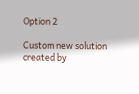Option 2

Custom new solution created by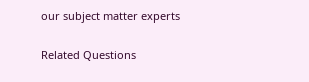our subject matter experts


Related Questions